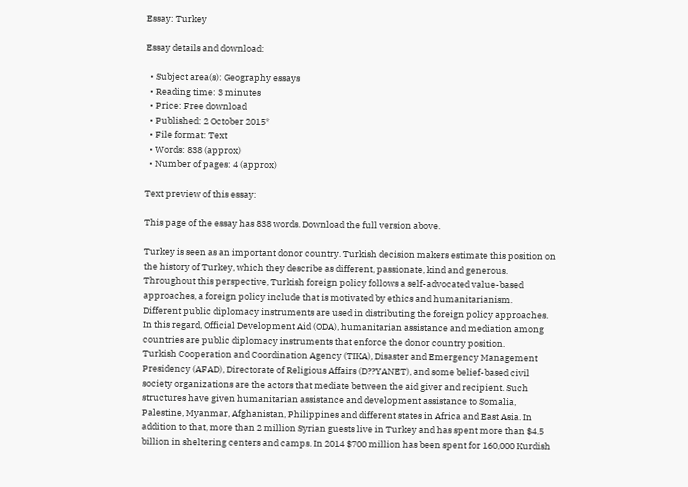Essay: Turkey

Essay details and download:

  • Subject area(s): Geography essays
  • Reading time: 3 minutes
  • Price: Free download
  • Published: 2 October 2015*
  • File format: Text
  • Words: 838 (approx)
  • Number of pages: 4 (approx)

Text preview of this essay:

This page of the essay has 838 words. Download the full version above.

Turkey is seen as an important donor country. Turkish decision makers estimate this position on the history of Turkey, which they describe as different, passionate, kind and generous. Throughout this perspective, Turkish foreign policy follows a self-advocated value-based approaches, a foreign policy include that is motivated by ethics and humanitarianism.
Different public diplomacy instruments are used in distributing the foreign policy approaches.
In this regard, Official Development Aid (ODA), humanitarian assistance and mediation among countries are public diplomacy instruments that enforce the donor country position.
Turkish Cooperation and Coordination Agency (TIKA), Disaster and Emergency Management Presidency (AFAD), Directorate of Religious Affairs (D??YANET), and some belief-based civil society organizations are the actors that mediate between the aid giver and recipient. Such structures have given humanitarian assistance and development assistance to Somalia, Palestine, Myanmar, Afghanistan, Philippines and different states in Africa and East Asia. In addition to that, more than 2 million Syrian guests live in Turkey and has spent more than $4.5 billion in sheltering centers and camps. In 2014 $700 million has been spent for 160,000 Kurdish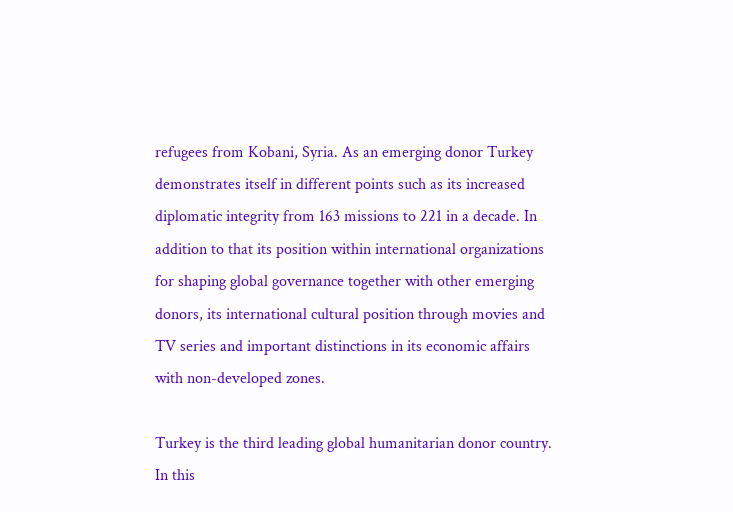refugees from Kobani, Syria. As an emerging donor Turkey demonstrates itself in different points such as its increased diplomatic integrity from 163 missions to 221 in a decade. In addition to that its position within international organizations for shaping global governance together with other emerging donors, its international cultural position through movies and TV series and important distinctions in its economic affairs with non-developed zones.

Turkey is the third leading global humanitarian donor country. In this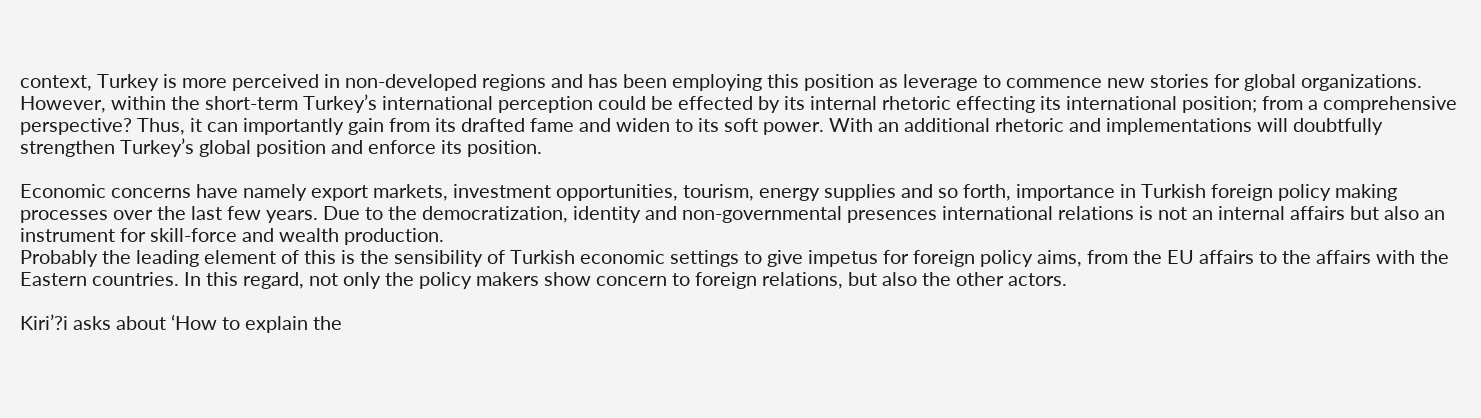context, Turkey is more perceived in non-developed regions and has been employing this position as leverage to commence new stories for global organizations. However, within the short-term Turkey’s international perception could be effected by its internal rhetoric effecting its international position; from a comprehensive perspective? Thus, it can importantly gain from its drafted fame and widen to its soft power. With an additional rhetoric and implementations will doubtfully strengthen Turkey’s global position and enforce its position.

Economic concerns have namely export markets, investment opportunities, tourism, energy supplies and so forth, importance in Turkish foreign policy making processes over the last few years. Due to the democratization, identity and non-governmental presences international relations is not an internal affairs but also an instrument for skill-force and wealth production.
Probably the leading element of this is the sensibility of Turkish economic settings to give impetus for foreign policy aims, from the EU affairs to the affairs with the Eastern countries. In this regard, not only the policy makers show concern to foreign relations, but also the other actors.

Kiri’?i asks about ‘How to explain the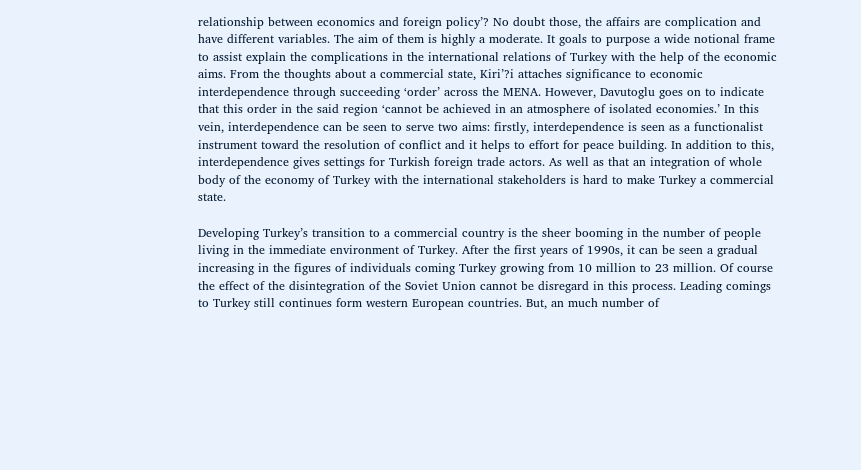relationship between economics and foreign policy’? No doubt those, the affairs are complication and have different variables. The aim of them is highly a moderate. It goals to purpose a wide notional frame to assist explain the complications in the international relations of Turkey with the help of the economic aims. From the thoughts about a commercial state, Kiri’?i attaches significance to economic interdependence through succeeding ‘order’ across the MENA. However, Davutoglu goes on to indicate that this order in the said region ‘cannot be achieved in an atmosphere of isolated economies.’ In this vein, interdependence can be seen to serve two aims: firstly, interdependence is seen as a functionalist instrument toward the resolution of conflict and it helps to effort for peace building. In addition to this, interdependence gives settings for Turkish foreign trade actors. As well as that an integration of whole body of the economy of Turkey with the international stakeholders is hard to make Turkey a commercial state.

Developing Turkey’s transition to a commercial country is the sheer booming in the number of people living in the immediate environment of Turkey. After the first years of 1990s, it can be seen a gradual increasing in the figures of individuals coming Turkey growing from 10 million to 23 million. Of course the effect of the disintegration of the Soviet Union cannot be disregard in this process. Leading comings to Turkey still continues form western European countries. But, an much number of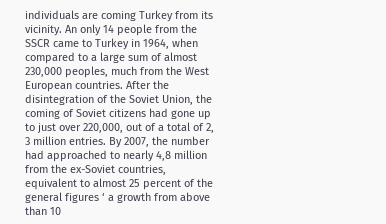individuals are coming Turkey from its vicinity. An only 14 people from the SSCR came to Turkey in 1964, when compared to a large sum of almost 230,000 peoples, much from the West European countries. After the disintegration of the Soviet Union, the coming of Soviet citizens had gone up to just over 220,000, out of a total of 2, 3 million entries. By 2007, the number had approached to nearly 4,8 million from the ex-Soviet countries, equivalent to almost 25 percent of the general figures ‘ a growth from above than 10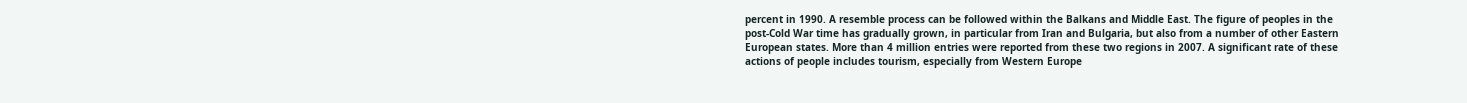percent in 1990. A resemble process can be followed within the Balkans and Middle East. The figure of peoples in the post-Cold War time has gradually grown, in particular from Iran and Bulgaria, but also from a number of other Eastern European states. More than 4 million entries were reported from these two regions in 2007. A significant rate of these actions of people includes tourism, especially from Western Europe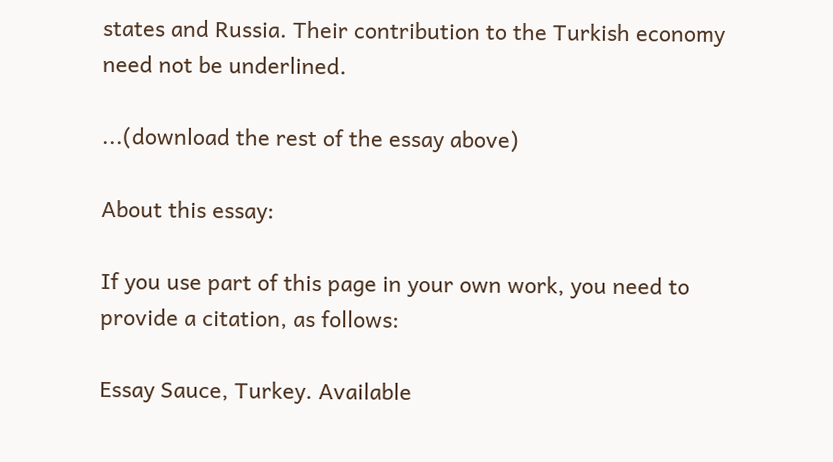states and Russia. Their contribution to the Turkish economy need not be underlined.

...(download the rest of the essay above)

About this essay:

If you use part of this page in your own work, you need to provide a citation, as follows:

Essay Sauce, Turkey. Available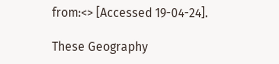from:<> [Accessed 19-04-24].

These Geography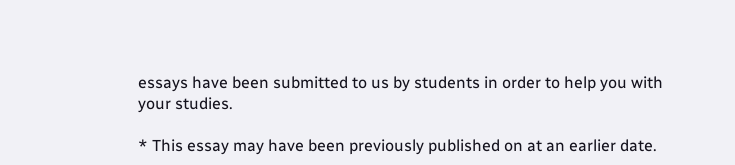essays have been submitted to us by students in order to help you with your studies.

* This essay may have been previously published on at an earlier date.